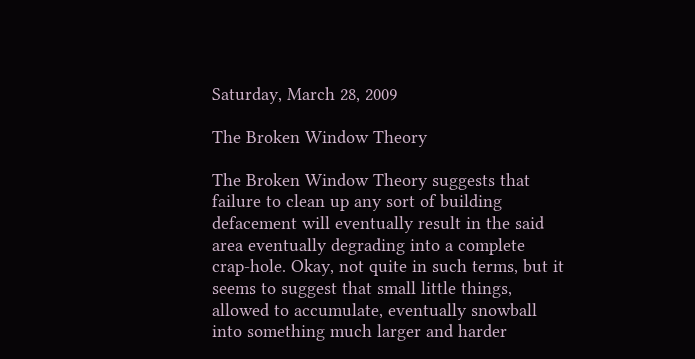Saturday, March 28, 2009

The Broken Window Theory

The Broken Window Theory suggests that failure to clean up any sort of building defacement will eventually result in the said area eventually degrading into a complete crap-hole. Okay, not quite in such terms, but it seems to suggest that small little things, allowed to accumulate, eventually snowball into something much larger and harder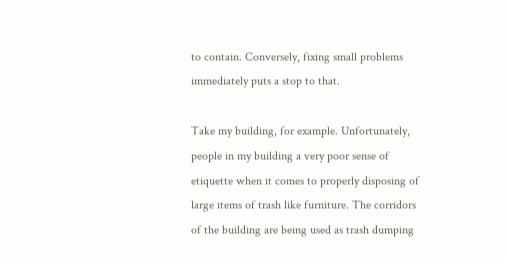to contain. Conversely, fixing small problems immediately puts a stop to that.

Take my building, for example. Unfortunately, people in my building a very poor sense of etiquette when it comes to properly disposing of large items of trash like furniture. The corridors of the building are being used as trash dumping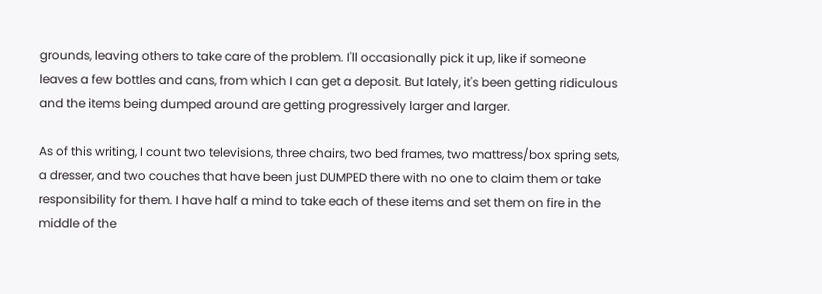grounds, leaving others to take care of the problem. I'll occasionally pick it up, like if someone leaves a few bottles and cans, from which I can get a deposit. But lately, it's been getting ridiculous and the items being dumped around are getting progressively larger and larger.

As of this writing, I count two televisions, three chairs, two bed frames, two mattress/box spring sets, a dresser, and two couches that have been just DUMPED there with no one to claim them or take responsibility for them. I have half a mind to take each of these items and set them on fire in the middle of the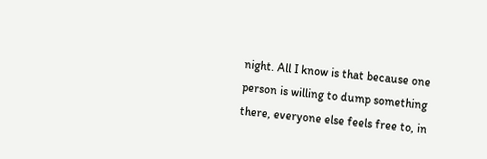night. All I know is that because one person is willing to dump something there, everyone else feels free to, in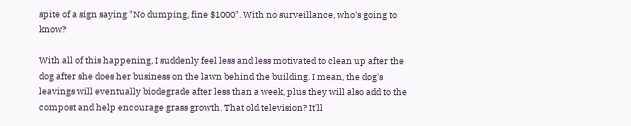spite of a sign saying "No dumping, fine $1000". With no surveillance, who's going to know?

With all of this happening, I suddenly feel less and less motivated to clean up after the dog after she does her business on the lawn behind the building. I mean, the dog's leavings will eventually biodegrade after less than a week, plus they will also add to the compost and help encourage grass growth. That old television? It'll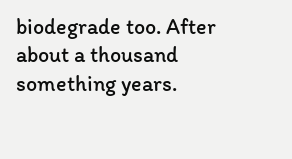biodegrade too. After about a thousand something years.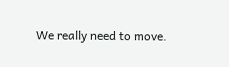We really need to move.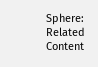Sphere: Related Content